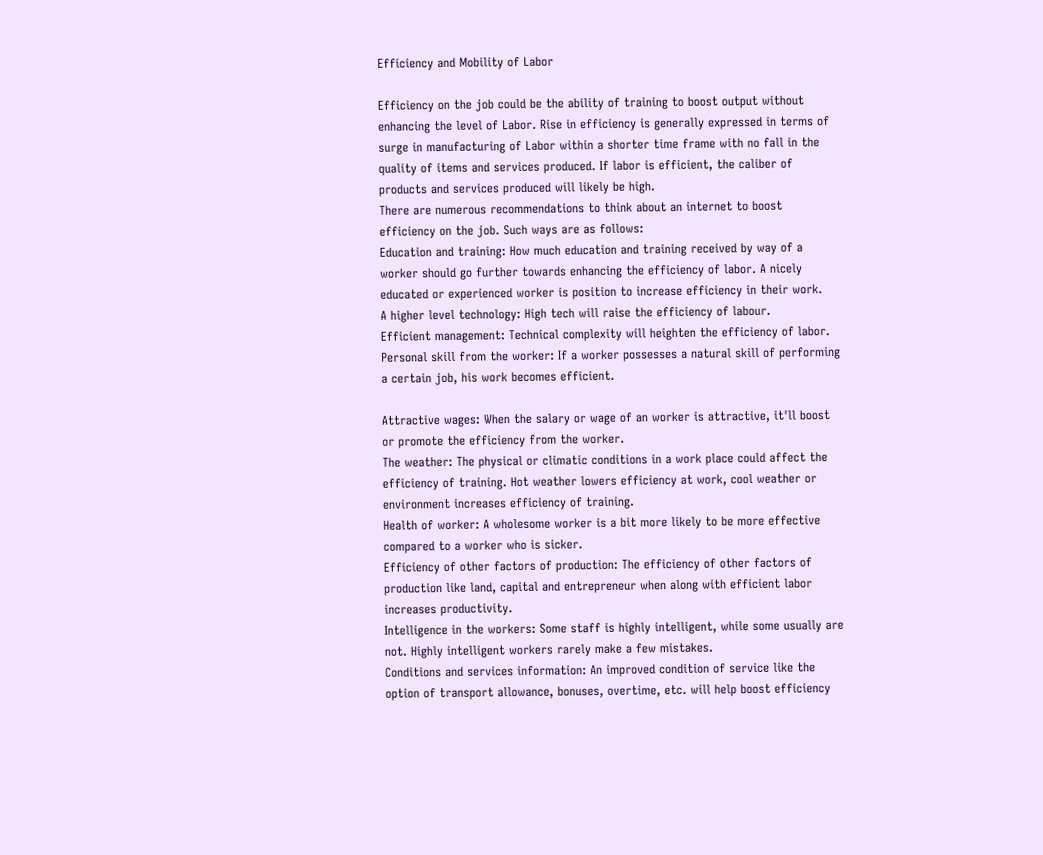Efficiency and Mobility of Labor

Efficiency on the job could be the ability of training to boost output without enhancing the level of Labor. Rise in efficiency is generally expressed in terms of surge in manufacturing of Labor within a shorter time frame with no fall in the quality of items and services produced. If labor is efficient, the caliber of products and services produced will likely be high.
There are numerous recommendations to think about an internet to boost efficiency on the job. Such ways are as follows:
Education and training: How much education and training received by way of a worker should go further towards enhancing the efficiency of labor. A nicely educated or experienced worker is position to increase efficiency in their work.
A higher level technology: High tech will raise the efficiency of labour.
Efficient management: Technical complexity will heighten the efficiency of labor.
Personal skill from the worker: If a worker possesses a natural skill of performing a certain job, his work becomes efficient.

Attractive wages: When the salary or wage of an worker is attractive, it'll boost or promote the efficiency from the worker.
The weather: The physical or climatic conditions in a work place could affect the efficiency of training. Hot weather lowers efficiency at work, cool weather or environment increases efficiency of training.
Health of worker: A wholesome worker is a bit more likely to be more effective compared to a worker who is sicker.
Efficiency of other factors of production: The efficiency of other factors of production like land, capital and entrepreneur when along with efficient labor increases productivity.
Intelligence in the workers: Some staff is highly intelligent, while some usually are not. Highly intelligent workers rarely make a few mistakes.
Conditions and services information: An improved condition of service like the option of transport allowance, bonuses, overtime, etc. will help boost efficiency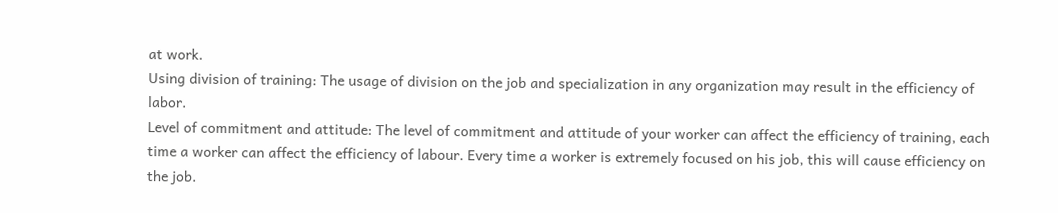at work.
Using division of training: The usage of division on the job and specialization in any organization may result in the efficiency of labor.
Level of commitment and attitude: The level of commitment and attitude of your worker can affect the efficiency of training, each time a worker can affect the efficiency of labour. Every time a worker is extremely focused on his job, this will cause efficiency on the job.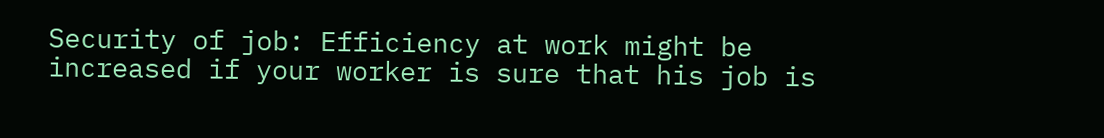Security of job: Efficiency at work might be increased if your worker is sure that his job is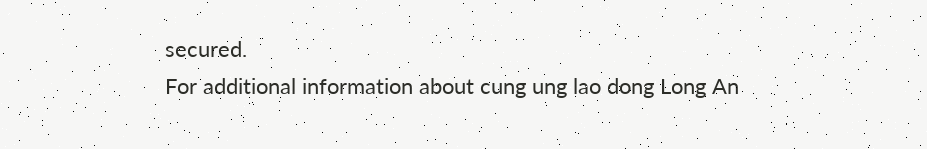secured.
For additional information about cung ung lao dong Long An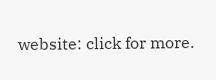website: click for more.